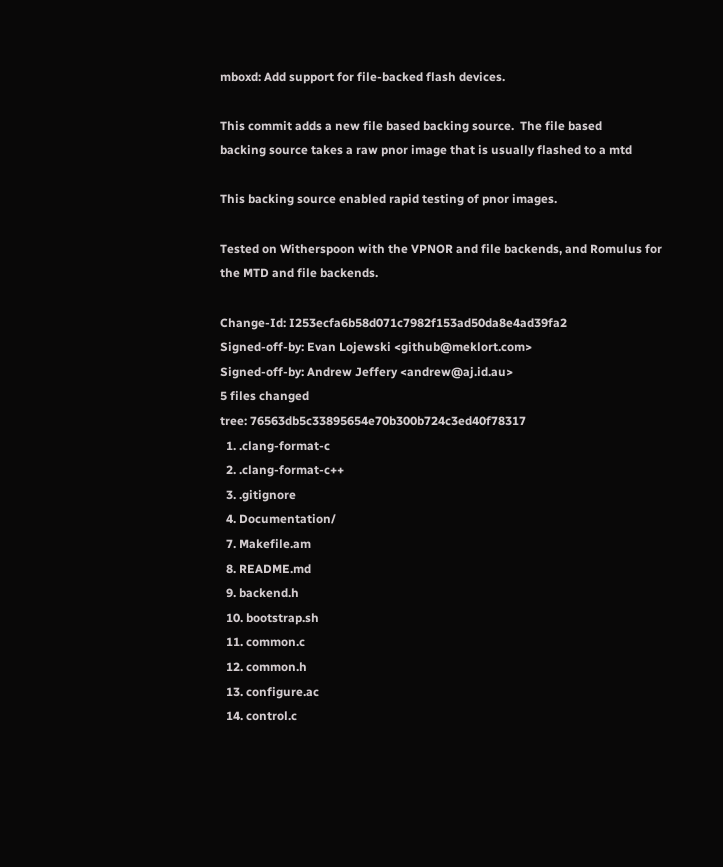mboxd: Add support for file-backed flash devices.

This commit adds a new file based backing source.  The file based
backing source takes a raw pnor image that is usually flashed to a mtd

This backing source enabled rapid testing of pnor images.

Tested on Witherspoon with the VPNOR and file backends, and Romulus for
the MTD and file backends.

Change-Id: I253ecfa6b58d071c7982f153ad50da8e4ad39fa2
Signed-off-by: Evan Lojewski <github@meklort.com>
Signed-off-by: Andrew Jeffery <andrew@aj.id.au>
5 files changed
tree: 76563db5c33895654e70b300b724c3ed40f78317
  1. .clang-format-c
  2. .clang-format-c++
  3. .gitignore
  4. Documentation/
  7. Makefile.am
  8. README.md
  9. backend.h
  10. bootstrap.sh
  11. common.c
  12. common.h
  13. configure.ac
  14. control.c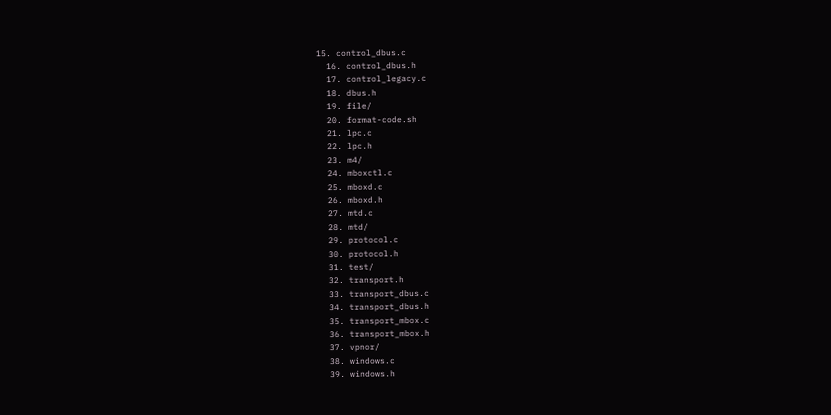15. control_dbus.c
  16. control_dbus.h
  17. control_legacy.c
  18. dbus.h
  19. file/
  20. format-code.sh
  21. lpc.c
  22. lpc.h
  23. m4/
  24. mboxctl.c
  25. mboxd.c
  26. mboxd.h
  27. mtd.c
  28. mtd/
  29. protocol.c
  30. protocol.h
  31. test/
  32. transport.h
  33. transport_dbus.c
  34. transport_dbus.h
  35. transport_mbox.c
  36. transport_mbox.h
  37. vpnor/
  38. windows.c
  39. windows.h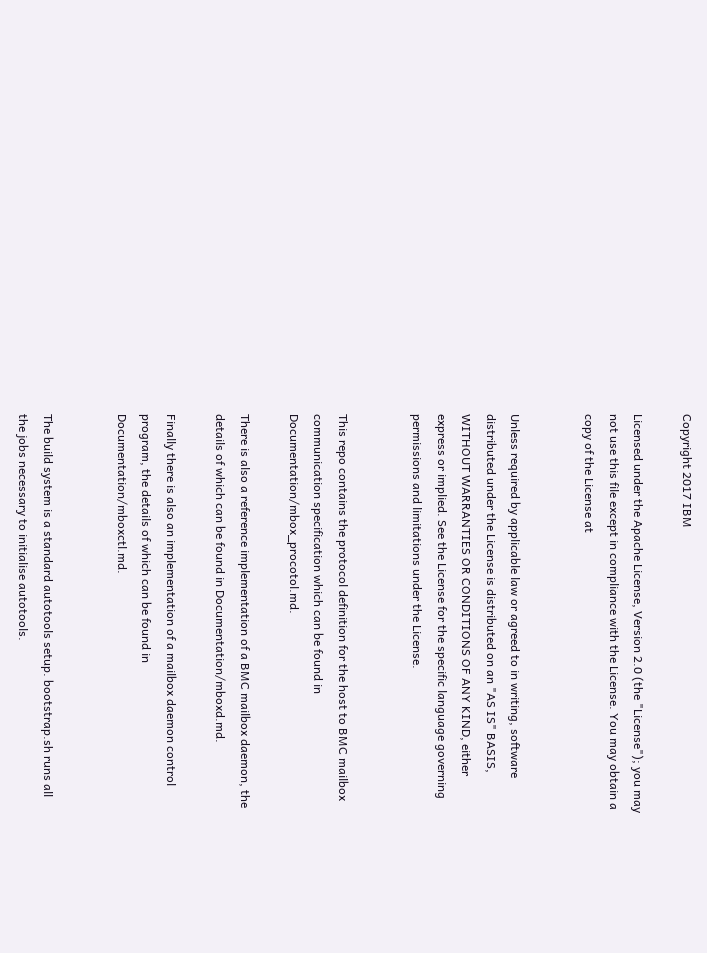Copyright 2017 IBM

Licensed under the Apache License, Version 2.0 (the "License"); you may not use this file except in compliance with the License. You may obtain a copy of the License at


Unless required by applicable law or agreed to in writing, software distributed under the License is distributed on an "AS IS" BASIS, WITHOUT WARRANTIES OR CONDITIONS OF ANY KIND, either express or implied. See the License for the specific language governing permissions and limitations under the License.


This repo contains the protocol definition for the host to BMC mailbox communication specification which can be found in Documentation/mbox_procotol.md.

There is also a reference implementation of a BMC mailbox daemon, the details of which can be found in Documentation/mboxd.md.

Finally there is also an implementation of a mailbox daemon control program, the details of which can be found in Documentation/mboxctl.md.


The build system is a standard autotools setup. bootstrap.sh runs all the jobs necessary to initialise autotools.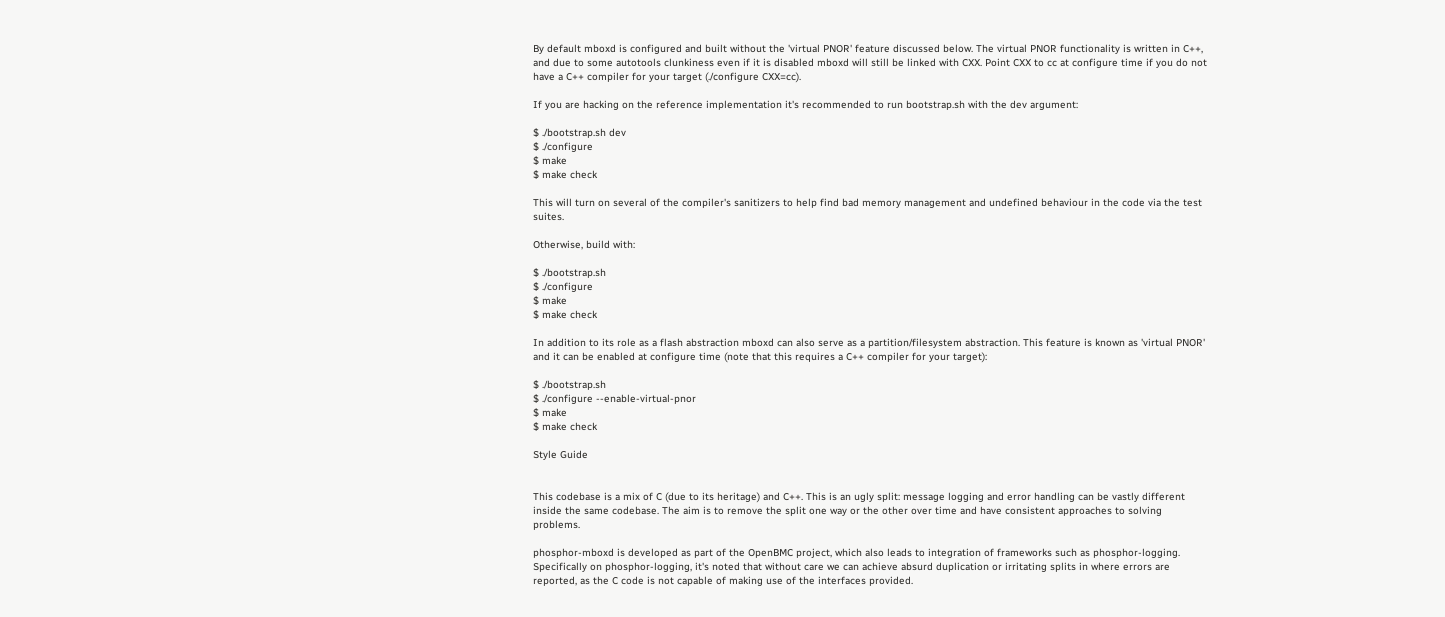By default mboxd is configured and built without the 'virtual PNOR' feature discussed below. The virtual PNOR functionality is written in C++, and due to some autotools clunkiness even if it is disabled mboxd will still be linked with CXX. Point CXX to cc at configure time if you do not have a C++ compiler for your target (./configure CXX=cc).

If you are hacking on the reference implementation it's recommended to run bootstrap.sh with the dev argument:

$ ./bootstrap.sh dev
$ ./configure
$ make
$ make check

This will turn on several of the compiler's sanitizers to help find bad memory management and undefined behaviour in the code via the test suites.

Otherwise, build with:

$ ./bootstrap.sh
$ ./configure
$ make
$ make check

In addition to its role as a flash abstraction mboxd can also serve as a partition/filesystem abstraction. This feature is known as 'virtual PNOR' and it can be enabled at configure time (note that this requires a C++ compiler for your target):

$ ./bootstrap.sh
$ ./configure --enable-virtual-pnor
$ make
$ make check

Style Guide


This codebase is a mix of C (due to its heritage) and C++. This is an ugly split: message logging and error handling can be vastly different inside the same codebase. The aim is to remove the split one way or the other over time and have consistent approaches to solving problems.

phosphor-mboxd is developed as part of the OpenBMC project, which also leads to integration of frameworks such as phosphor-logging. Specifically on phosphor-logging, it's noted that without care we can achieve absurd duplication or irritating splits in where errors are reported, as the C code is not capable of making use of the interfaces provided.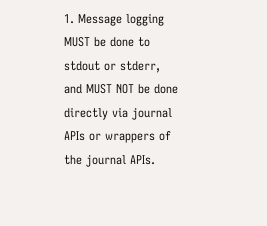1. Message logging MUST be done to stdout or stderr, and MUST NOT be done directly via journal APIs or wrappers of the journal APIs.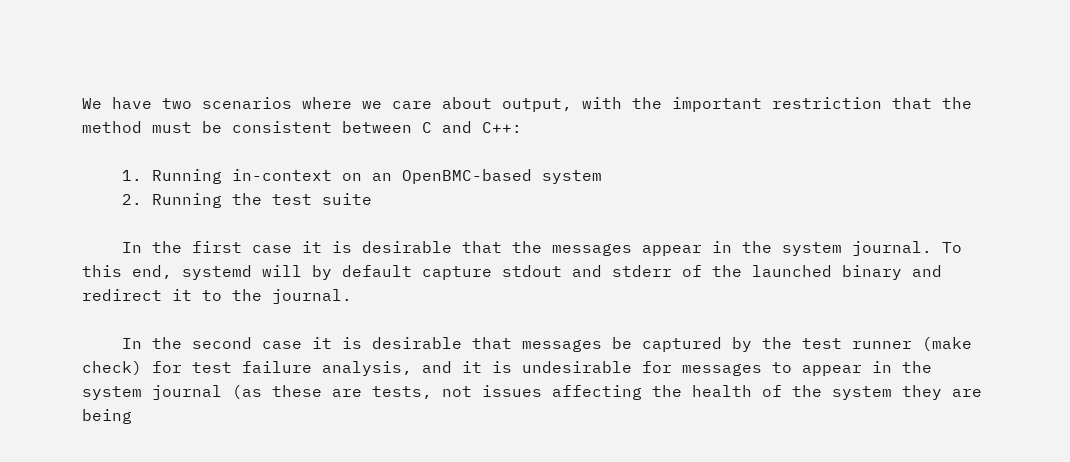We have two scenarios where we care about output, with the important restriction that the method must be consistent between C and C++:

    1. Running in-context on an OpenBMC-based system
    2. Running the test suite

    In the first case it is desirable that the messages appear in the system journal. To this end, systemd will by default capture stdout and stderr of the launched binary and redirect it to the journal.

    In the second case it is desirable that messages be captured by the test runner (make check) for test failure analysis, and it is undesirable for messages to appear in the system journal (as these are tests, not issues affecting the health of the system they are being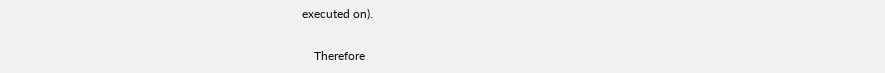executed on).

    Therefore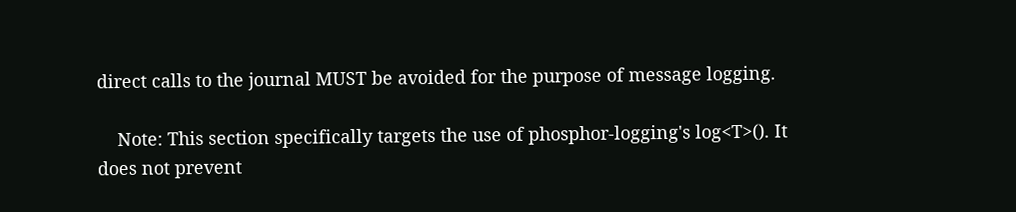direct calls to the journal MUST be avoided for the purpose of message logging.

    Note: This section specifically targets the use of phosphor-logging's log<T>(). It does not prevent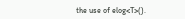the use of elog<T>().